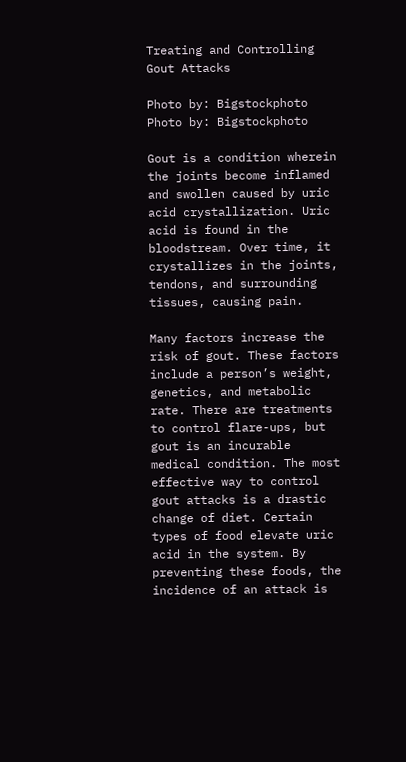Treating and Controlling Gout Attacks

Photo by: Bigstockphoto
Photo by: Bigstockphoto

Gout is a condition wherein the joints become inflamed and swollen caused by uric acid crystallization. Uric acid is found in the bloodstream. Over time, it crystallizes in the joints, tendons, and surrounding tissues, causing pain.

Many factors increase the risk of gout. These factors include a person’s weight, genetics, and metabolic rate. There are treatments to control flare-ups, but gout is an incurable medical condition. The most effective way to control gout attacks is a drastic change of diet. Certain types of food elevate uric acid in the system. By preventing these foods, the incidence of an attack is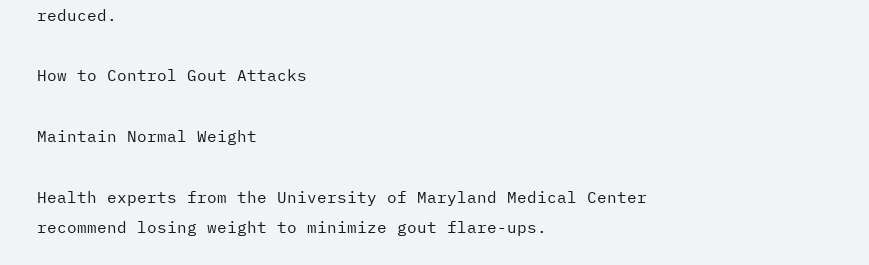reduced.

How to Control Gout Attacks

Maintain Normal Weight

Health experts from the University of Maryland Medical Center recommend losing weight to minimize gout flare-ups.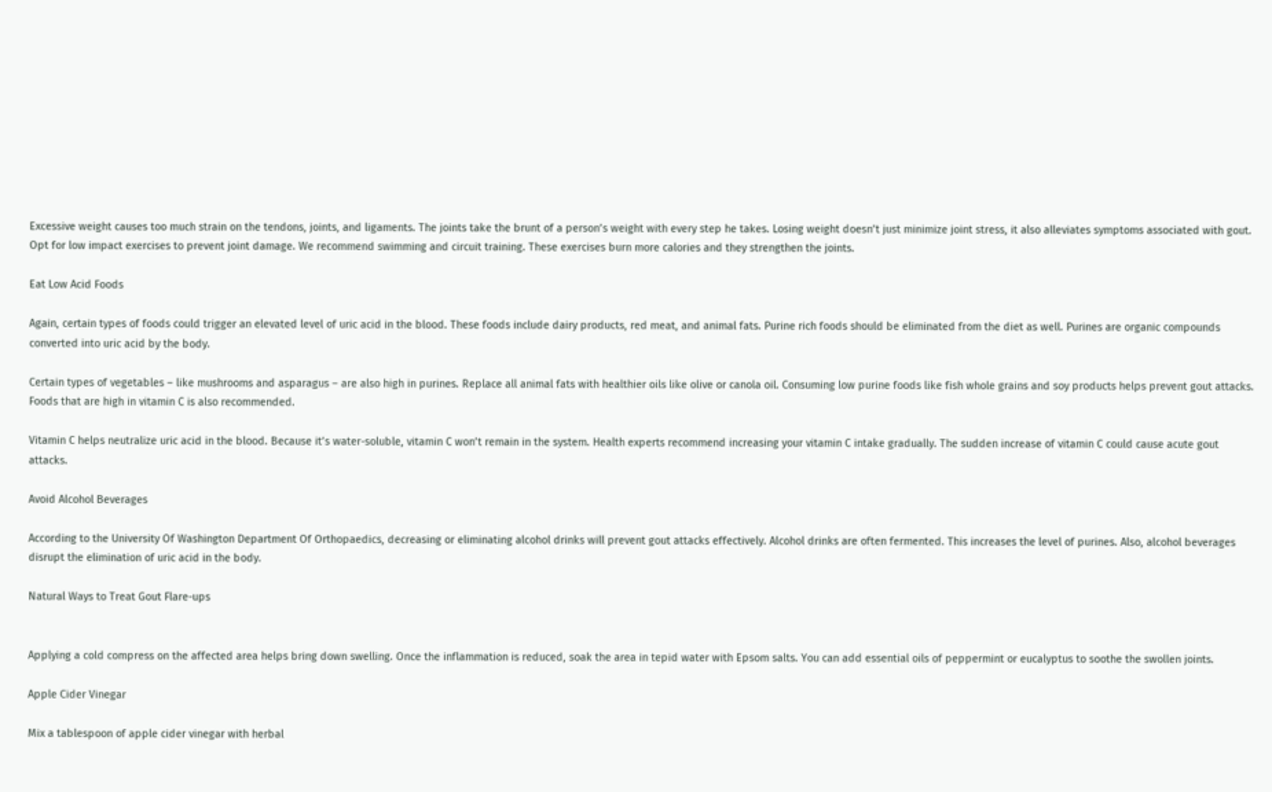Excessive weight causes too much strain on the tendons, joints, and ligaments. The joints take the brunt of a person’s weight with every step he takes. Losing weight doesn’t just minimize joint stress, it also alleviates symptoms associated with gout. Opt for low impact exercises to prevent joint damage. We recommend swimming and circuit training. These exercises burn more calories and they strengthen the joints.

Eat Low Acid Foods

Again, certain types of foods could trigger an elevated level of uric acid in the blood. These foods include dairy products, red meat, and animal fats. Purine rich foods should be eliminated from the diet as well. Purines are organic compounds converted into uric acid by the body.

Certain types of vegetables – like mushrooms and asparagus – are also high in purines. Replace all animal fats with healthier oils like olive or canola oil. Consuming low purine foods like fish whole grains and soy products helps prevent gout attacks. Foods that are high in vitamin C is also recommended.

Vitamin C helps neutralize uric acid in the blood. Because it’s water-soluble, vitamin C won’t remain in the system. Health experts recommend increasing your vitamin C intake gradually. The sudden increase of vitamin C could cause acute gout attacks.

Avoid Alcohol Beverages

According to the University Of Washington Department Of Orthopaedics, decreasing or eliminating alcohol drinks will prevent gout attacks effectively. Alcohol drinks are often fermented. This increases the level of purines. Also, alcohol beverages disrupt the elimination of uric acid in the body.

Natural Ways to Treat Gout Flare-ups


Applying a cold compress on the affected area helps bring down swelling. Once the inflammation is reduced, soak the area in tepid water with Epsom salts. You can add essential oils of peppermint or eucalyptus to soothe the swollen joints.

Apple Cider Vinegar

Mix a tablespoon of apple cider vinegar with herbal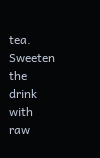tea. Sweeten the drink with raw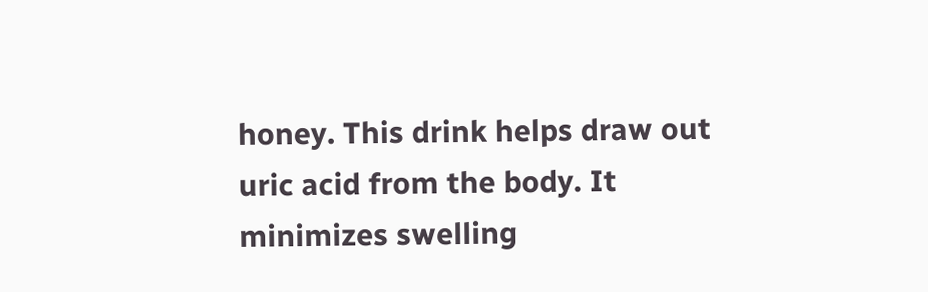honey. This drink helps draw out uric acid from the body. It minimizes swelling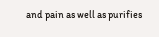and pain as well as purifies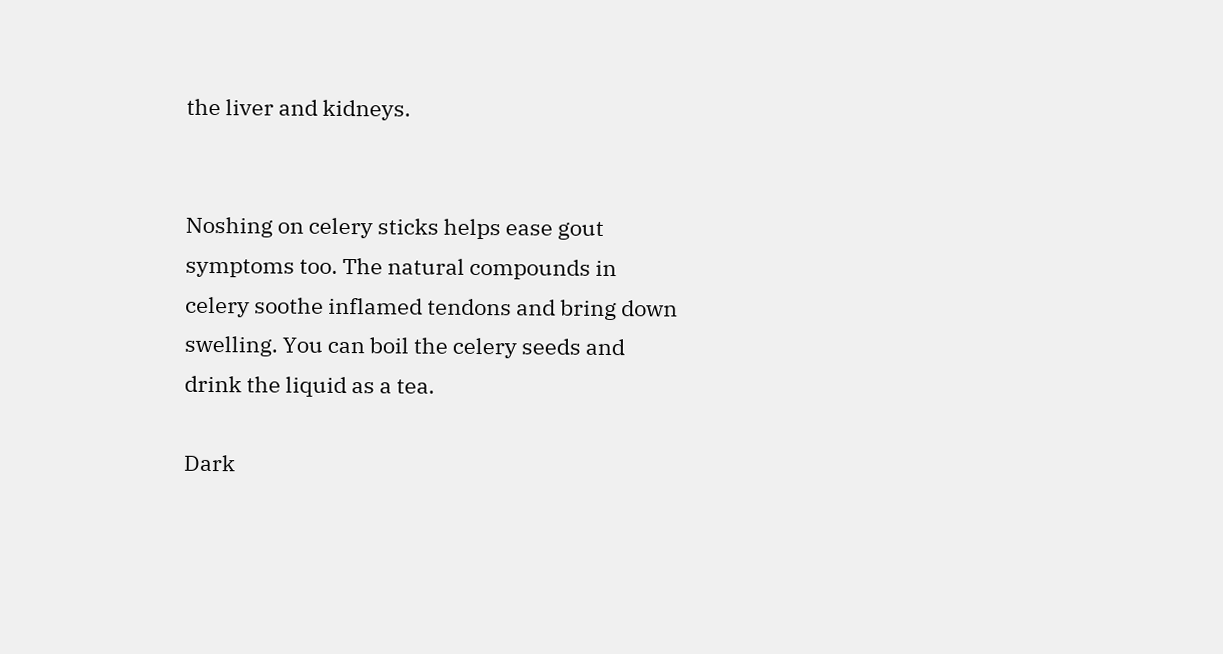the liver and kidneys.


Noshing on celery sticks helps ease gout symptoms too. The natural compounds in celery soothe inflamed tendons and bring down swelling. You can boil the celery seeds and drink the liquid as a tea.

Dark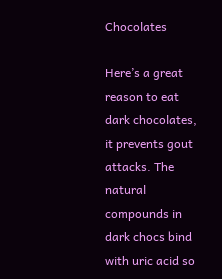Chocolates

Here’s a great reason to eat dark chocolates, it prevents gout attacks. The natural compounds in dark chocs bind with uric acid so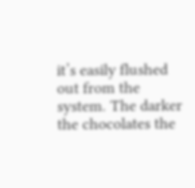it’s easily flushed out from the system. The darker the chocolates the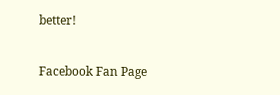better!

Facebook Fan Page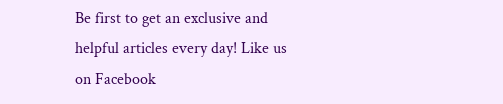Be first to get an exclusive and helpful articles every day! Like us on Facebook